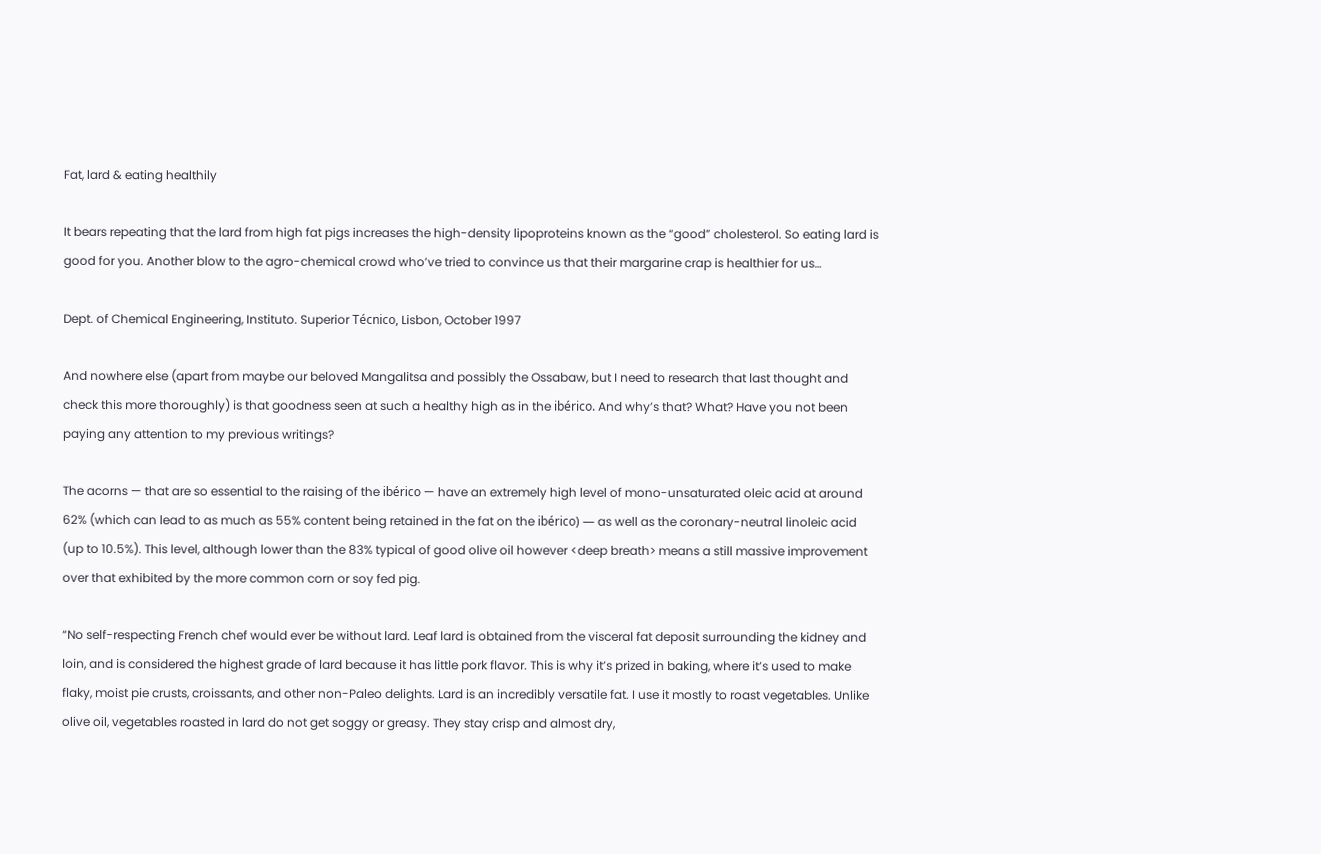Fat, lard & eating healthily

It bears repeating that the lard from high fat pigs increases the high-density lipoproteins known as the “good” cholesterol. So eating lard is good for you. Another blow to the agro-chemical crowd who’ve tried to convince us that their margarine crap is healthier for us…

Dept. of Chemical Engineering, Instituto. Superior Técnico, Lisbon, October 1997

And nowhere else (apart from maybe our beloved Mangalitsa and possibly the Ossabaw, but I need to research that last thought and check this more thoroughly) is that goodness seen at such a healthy high as in the ibérico. And why’s that? What? Have you not been paying any attention to my previous writings?

The acorns — that are so essential to the raising of the ibérico — have an extremely high level of mono-unsaturated oleic acid at around 62% (which can lead to as much as 55% content being retained in the fat on the ibérico) — as well as the coronary-neutral linoleic acid (up to 10.5%). This level, although lower than the 83% typical of good olive oil however <deep breath> means a still massive improvement over that exhibited by the more common corn or soy fed pig.

“No self-respecting French chef would ever be without lard. Leaf lard is obtained from the visceral fat deposit surrounding the kidney and loin, and is considered the highest grade of lard because it has little pork flavor. This is why it’s prized in baking, where it’s used to make flaky, moist pie crusts, croissants, and other non-Paleo delights. Lard is an incredibly versatile fat. I use it mostly to roast vegetables. Unlike olive oil, vegetables roasted in lard do not get soggy or greasy. They stay crisp and almost dry,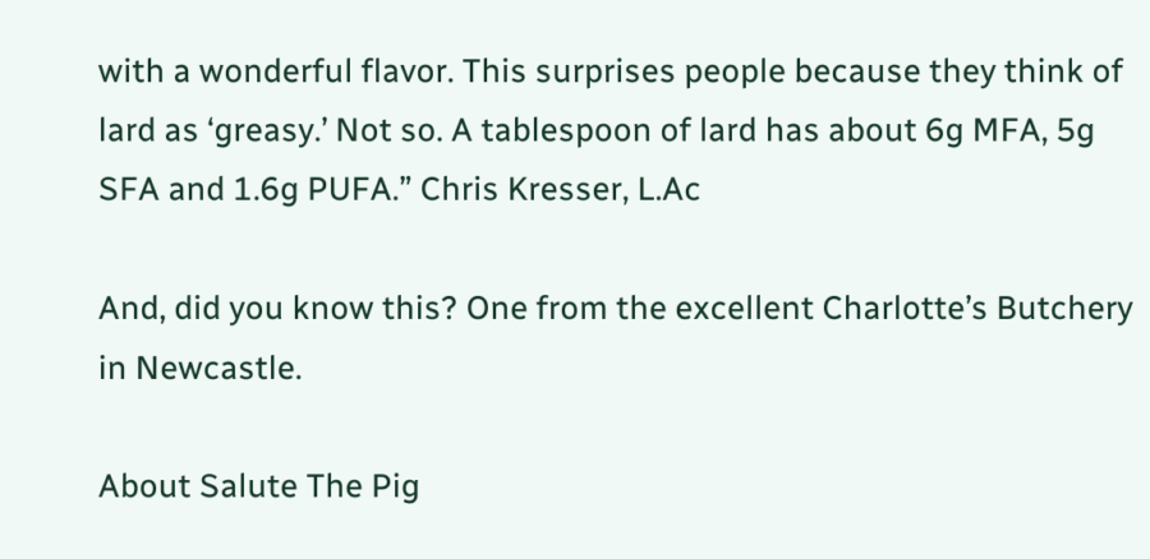with a wonderful flavor. This surprises people because they think of lard as ‘greasy.’ Not so. A tablespoon of lard has about 6g MFA, 5g SFA and 1.6g PUFA.” Chris Kresser, L.Ac

And, did you know this? One from the excellent Charlotte’s Butchery in Newcastle.

About Salute The Pig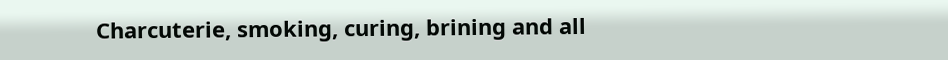Charcuterie, smoking, curing, brining and all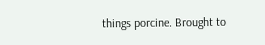things porcine. Brought to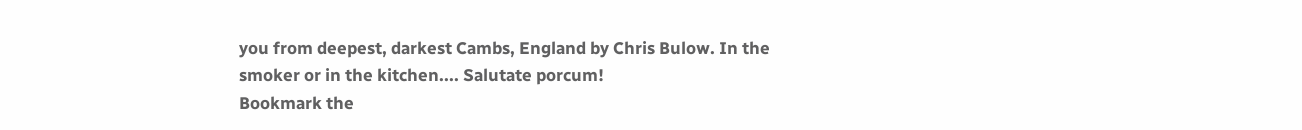you from deepest, darkest Cambs, England by Chris Bulow. In the smoker or in the kitchen.... Salutate porcum!
Bookmark the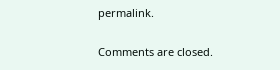permalink.

Comments are closed.